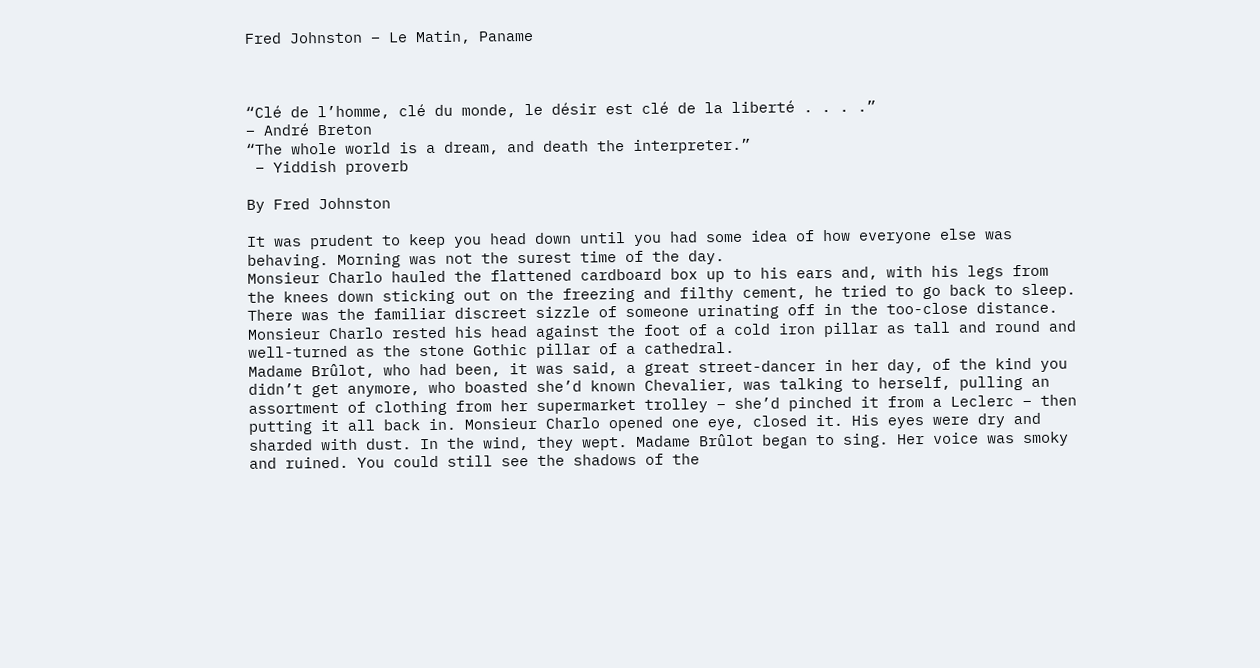Fred Johnston – Le Matin, Paname



“Clé de l’homme, clé du monde, le désir est clé de la liberté . . . .”
– André Breton
“The whole world is a dream, and death the interpreter.”
 – Yiddish proverb

By Fred Johnston

It was prudent to keep you head down until you had some idea of how everyone else was behaving. Morning was not the surest time of the day.
Monsieur Charlo hauled the flattened cardboard box up to his ears and, with his legs from the knees down sticking out on the freezing and filthy cement, he tried to go back to sleep.
There was the familiar discreet sizzle of someone urinating off in the too-close distance. Monsieur Charlo rested his head against the foot of a cold iron pillar as tall and round and well-turned as the stone Gothic pillar of a cathedral.
Madame Brûlot, who had been, it was said, a great street-dancer in her day, of the kind you didn’t get anymore, who boasted she’d known Chevalier, was talking to herself, pulling an assortment of clothing from her supermarket trolley – she’d pinched it from a Leclerc – then putting it all back in. Monsieur Charlo opened one eye, closed it. His eyes were dry and sharded with dust. In the wind, they wept. Madame Brûlot began to sing. Her voice was smoky and ruined. You could still see the shadows of the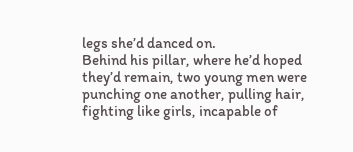legs she’d danced on.
Behind his pillar, where he’d hoped they’d remain, two young men were punching one another, pulling hair, fighting like girls, incapable of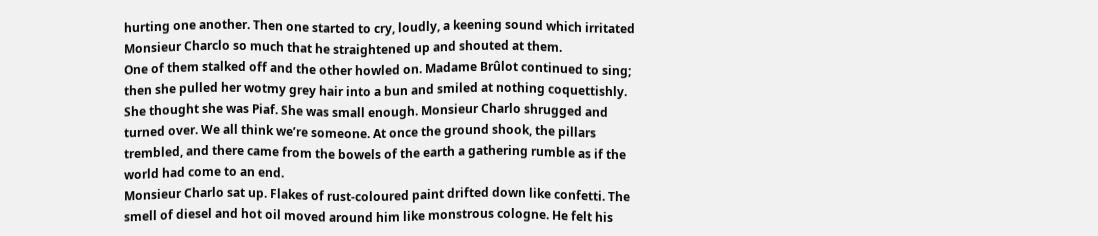hurting one another. Then one started to cry, loudly, a keening sound which irritated Monsieur Charclo so much that he straightened up and shouted at them.
One of them stalked off and the other howled on. Madame Brûlot continued to sing; then she pulled her wotmy grey hair into a bun and smiled at nothing coquettishly. She thought she was Piaf. She was small enough. Monsieur Charlo shrugged and turned over. We all think we’re someone. At once the ground shook, the pillars trembled, and there came from the bowels of the earth a gathering rumble as if the world had come to an end.
Monsieur Charlo sat up. Flakes of rust-coloured paint drifted down like confetti. The smell of diesel and hot oil moved around him like monstrous cologne. He felt his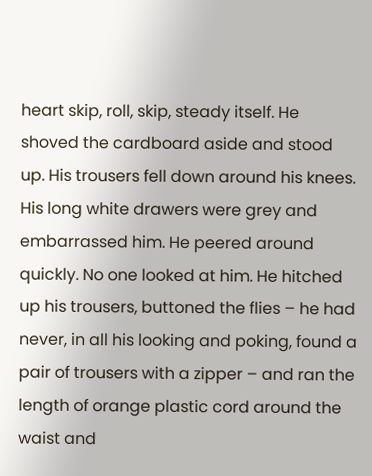heart skip, roll, skip, steady itself. He shoved the cardboard aside and stood up. His trousers fell down around his knees. His long white drawers were grey and embarrassed him. He peered around quickly. No one looked at him. He hitched up his trousers, buttoned the flies – he had never, in all his looking and poking, found a pair of trousers with a zipper – and ran the length of orange plastic cord around the waist and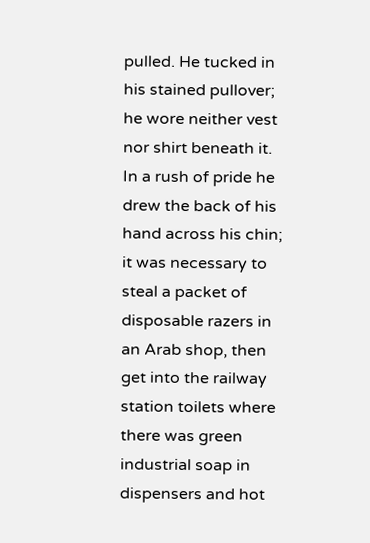pulled. He tucked in his stained pullover; he wore neither vest nor shirt beneath it. In a rush of pride he drew the back of his hand across his chin; it was necessary to steal a packet of disposable razers in an Arab shop, then get into the railway station toilets where there was green industrial soap in dispensers and hot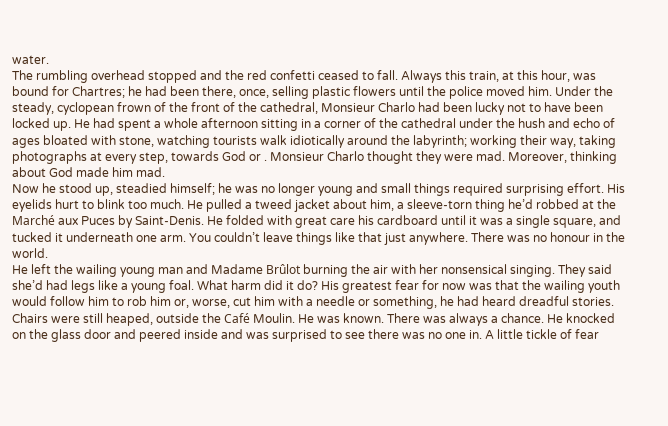water.
The rumbling overhead stopped and the red confetti ceased to fall. Always this train, at this hour, was bound for Chartres; he had been there, once, selling plastic flowers until the police moved him. Under the steady, cyclopean frown of the front of the cathedral, Monsieur Charlo had been lucky not to have been locked up. He had spent a whole afternoon sitting in a corner of the cathedral under the hush and echo of ages bloated with stone, watching tourists walk idiotically around the labyrinth; working their way, taking photographs at every step, towards God or . Monsieur Charlo thought they were mad. Moreover, thinking about God made him mad.
Now he stood up, steadied himself; he was no longer young and small things required surprising effort. His eyelids hurt to blink too much. He pulled a tweed jacket about him, a sleeve-torn thing he’d robbed at the Marché aux Puces by Saint-Denis. He folded with great care his cardboard until it was a single square, and tucked it underneath one arm. You couldn’t leave things like that just anywhere. There was no honour in the world.
He left the wailing young man and Madame Brûlot burning the air with her nonsensical singing. They said she’d had legs like a young foal. What harm did it do? His greatest fear for now was that the wailing youth would follow him to rob him or, worse, cut him with a needle or something, he had heard dreadful stories.
Chairs were still heaped, outside the Café Moulin. He was known. There was always a chance. He knocked on the glass door and peered inside and was surprised to see there was no one in. A little tickle of fear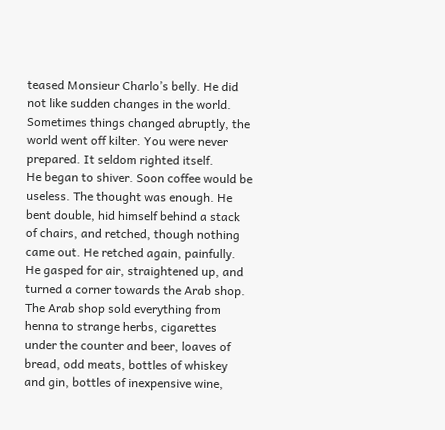teased Monsieur Charlo’s belly. He did not like sudden changes in the world. Sometimes things changed abruptly, the world went off kilter. You were never prepared. It seldom righted itself.
He began to shiver. Soon coffee would be useless. The thought was enough. He bent double, hid himself behind a stack of chairs, and retched, though nothing came out. He retched again, painfully. He gasped for air, straightened up, and turned a corner towards the Arab shop.
The Arab shop sold everything from henna to strange herbs, cigarettes under the counter and beer, loaves of bread, odd meats, bottles of whiskey and gin, bottles of inexpensive wine,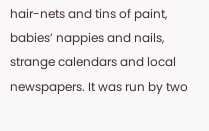hair-nets and tins of paint, babies’ nappies and nails, strange calendars and local newspapers. It was run by two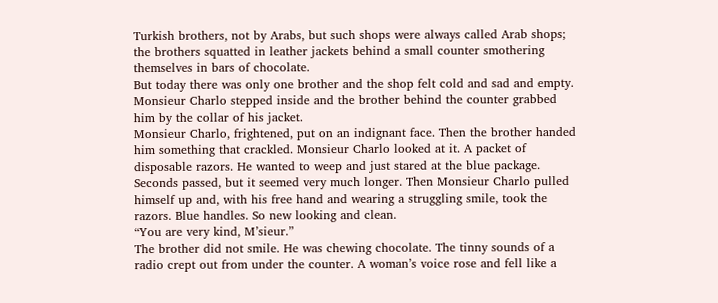Turkish brothers, not by Arabs, but such shops were always called Arab shops; the brothers squatted in leather jackets behind a small counter smothering themselves in bars of chocolate.
But today there was only one brother and the shop felt cold and sad and empty. Monsieur Charlo stepped inside and the brother behind the counter grabbed him by the collar of his jacket.
Monsieur Charlo, frightened, put on an indignant face. Then the brother handed him something that crackled. Monsieur Charlo looked at it. A packet of disposable razors. He wanted to weep and just stared at the blue package. Seconds passed, but it seemed very much longer. Then Monsieur Charlo pulled himself up and, with his free hand and wearing a struggling smile, took the razors. Blue handles. So new looking and clean.
“You are very kind, M’sieur.”
The brother did not smile. He was chewing chocolate. The tinny sounds of a radio crept out from under the counter. A woman’s voice rose and fell like a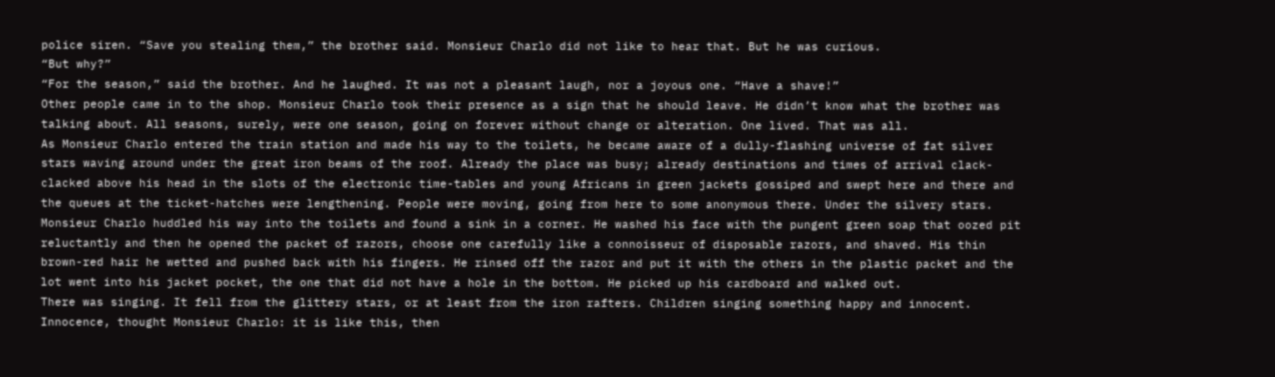police siren. “Save you stealing them,” the brother said. Monsieur Charlo did not like to hear that. But he was curious.
“But why?”
“For the season,” said the brother. And he laughed. It was not a pleasant laugh, nor a joyous one. “Have a shave!”
Other people came in to the shop. Monsieur Charlo took their presence as a sign that he should leave. He didn’t know what the brother was talking about. All seasons, surely, were one season, going on forever without change or alteration. One lived. That was all.
As Monsieur Charlo entered the train station and made his way to the toilets, he became aware of a dully-flashing universe of fat silver stars waving around under the great iron beams of the roof. Already the place was busy; already destinations and times of arrival clack-clacked above his head in the slots of the electronic time-tables and young Africans in green jackets gossiped and swept here and there and the queues at the ticket-hatches were lengthening. People were moving, going from here to some anonymous there. Under the silvery stars.
Monsieur Charlo huddled his way into the toilets and found a sink in a corner. He washed his face with the pungent green soap that oozed pit reluctantly and then he opened the packet of razors, choose one carefully like a connoisseur of disposable razors, and shaved. His thin brown-red hair he wetted and pushed back with his fingers. He rinsed off the razor and put it with the others in the plastic packet and the lot went into his jacket pocket, the one that did not have a hole in the bottom. He picked up his cardboard and walked out.
There was singing. It fell from the glittery stars, or at least from the iron rafters. Children singing something happy and innocent. Innocence, thought Monsieur Charlo: it is like this, then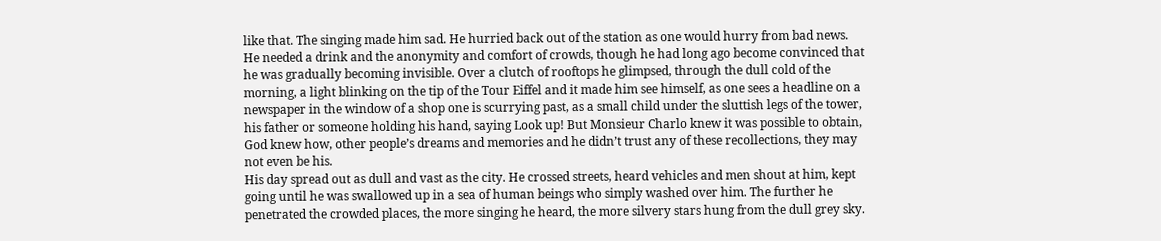like that. The singing made him sad. He hurried back out of the station as one would hurry from bad news.
He needed a drink and the anonymity and comfort of crowds, though he had long ago become convinced that he was gradually becoming invisible. Over a clutch of rooftops he glimpsed, through the dull cold of the morning, a light blinking on the tip of the Tour Eiffel and it made him see himself, as one sees a headline on a newspaper in the window of a shop one is scurrying past, as a small child under the sluttish legs of the tower, his father or someone holding his hand, saying Look up! But Monsieur Charlo knew it was possible to obtain, God knew how, other people’s dreams and memories and he didn’t trust any of these recollections, they may not even be his.
His day spread out as dull and vast as the city. He crossed streets, heard vehicles and men shout at him, kept going until he was swallowed up in a sea of human beings who simply washed over him. The further he penetrated the crowded places, the more singing he heard, the more silvery stars hung from the dull grey sky.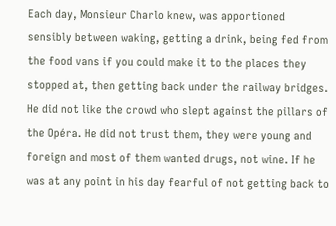Each day, Monsieur Charlo knew, was apportioned sensibly between waking, getting a drink, being fed from the food vans if you could make it to the places they stopped at, then getting back under the railway bridges. He did not like the crowd who slept against the pillars of the Opéra. He did not trust them, they were young and foreign and most of them wanted drugs, not wine. If he was at any point in his day fearful of not getting back to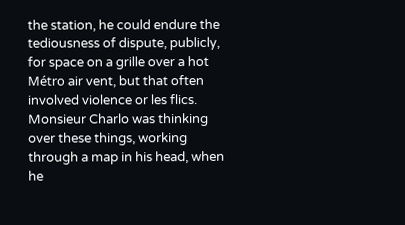the station, he could endure the tediousness of dispute, publicly, for space on a grille over a hot Métro air vent, but that often involved violence or les flics. Monsieur Charlo was thinking over these things, working through a map in his head, when he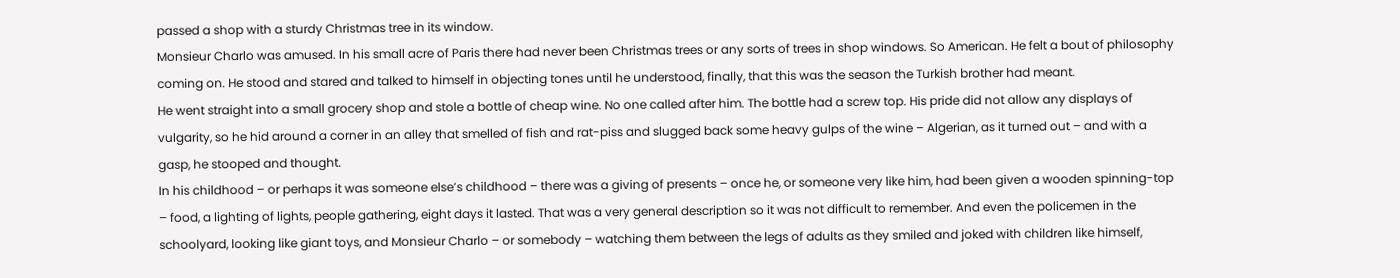passed a shop with a sturdy Christmas tree in its window.
Monsieur Charlo was amused. In his small acre of Paris there had never been Christmas trees or any sorts of trees in shop windows. So American. He felt a bout of philosophy coming on. He stood and stared and talked to himself in objecting tones until he understood, finally, that this was the season the Turkish brother had meant.
He went straight into a small grocery shop and stole a bottle of cheap wine. No one called after him. The bottle had a screw top. His pride did not allow any displays of vulgarity, so he hid around a corner in an alley that smelled of fish and rat-piss and slugged back some heavy gulps of the wine – Algerian, as it turned out – and with a gasp, he stooped and thought.
In his childhood – or perhaps it was someone else’s childhood – there was a giving of presents – once he, or someone very like him, had been given a wooden spinning-top – food, a lighting of lights, people gathering, eight days it lasted. That was a very general description so it was not difficult to remember. And even the policemen in the schoolyard, looking like giant toys, and Monsieur Charlo – or somebody – watching them between the legs of adults as they smiled and joked with children like himself,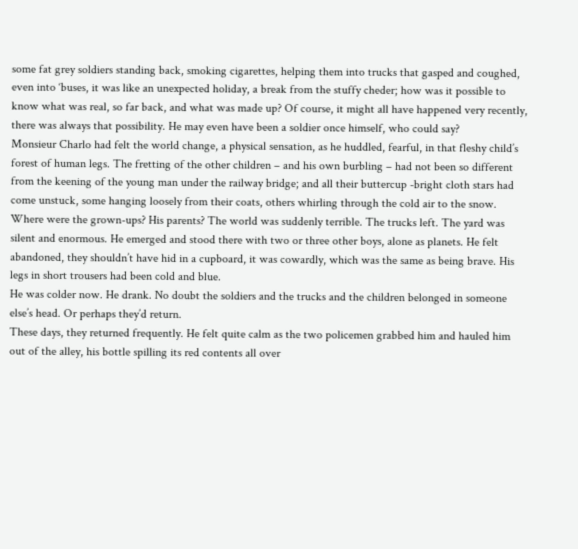some fat grey soldiers standing back, smoking cigarettes, helping them into trucks that gasped and coughed, even into ‘buses, it was like an unexpected holiday, a break from the stuffy cheder; how was it possible to know what was real, so far back, and what was made up? Of course, it might all have happened very recently, there was always that possibility. He may even have been a soldier once himself, who could say?
Monsieur Charlo had felt the world change, a physical sensation, as he huddled, fearful, in that fleshy child’s forest of human legs. The fretting of the other children – and his own burbling – had not been so different from the keening of the young man under the railway bridge; and all their buttercup -bright cloth stars had come unstuck, some hanging loosely from their coats, others whirling through the cold air to the snow. Where were the grown-ups? His parents? The world was suddenly terrible. The trucks left. The yard was silent and enormous. He emerged and stood there with two or three other boys, alone as planets. He felt abandoned, they shouldn’t have hid in a cupboard, it was cowardly, which was the same as being brave. His legs in short trousers had been cold and blue.
He was colder now. He drank. No doubt the soldiers and the trucks and the children belonged in someone else’s head. Or perhaps they’d return.
These days, they returned frequently. He felt quite calm as the two policemen grabbed him and hauled him out of the alley, his bottle spilling its red contents all over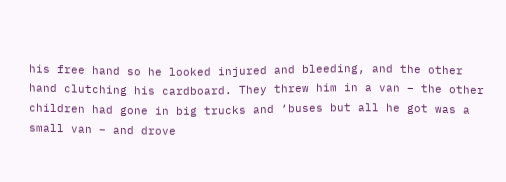his free hand so he looked injured and bleeding, and the other hand clutching his cardboard. They threw him in a van – the other children had gone in big trucks and ‘buses but all he got was a small van – and drove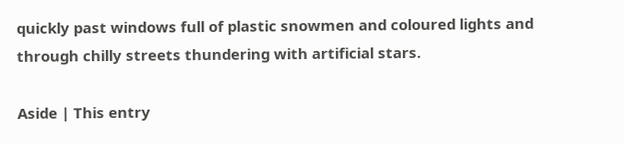quickly past windows full of plastic snowmen and coloured lights and through chilly streets thundering with artificial stars.

Aside | This entry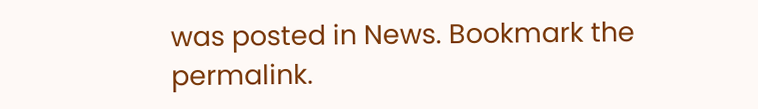was posted in News. Bookmark the permalink.